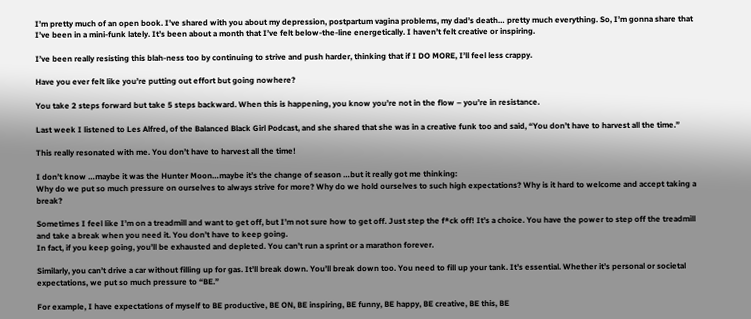I’m pretty much of an open book. I’ve shared with you about my depression, postpartum vagina problems, my dad’s death… pretty much everything. So, I’m gonna share that I’ve been in a mini-funk lately. It’s been about a month that I’ve felt below-the-line energetically. I haven’t felt creative or inspiring.

I’ve been really resisting this blah-ness too by continuing to strive and push harder, thinking that if I DO MORE, I’ll feel less crappy.

Have you ever felt like you’re putting out effort but going nowhere?

You take 2 steps forward but take 5 steps backward. When this is happening, you know you’re not in the flow – you’re in resistance.

Last week I listened to Les Alfred, of the Balanced Black Girl Podcast, and she shared that she was in a creative funk too and said, “You don’t have to harvest all the time.”

This really resonated with me. You don’t have to harvest all the time!

I don’t know …maybe it was the Hunter Moon…maybe it’s the change of season …but it really got me thinking:
Why do we put so much pressure on ourselves to always strive for more? Why do we hold ourselves to such high expectations? Why is it hard to welcome and accept taking a break?

Sometimes I feel like I’m on a treadmill and want to get off, but I’m not sure how to get off. Just step the f*ck off! It’s a choice. You have the power to step off the treadmill and take a break when you need it. You don’t have to keep going.
In fact, if you keep going, you’ll be exhausted and depleted. You can’t run a sprint or a marathon forever.

Similarly, you can’t drive a car without filling up for gas. It’ll break down. You’ll break down too. You need to fill up your tank. It’s essential. Whether it’s personal or societal expectations, we put so much pressure to “BE.”

For example, I have expectations of myself to BE productive, BE ON, BE inspiring, BE funny, BE happy, BE creative, BE this, BE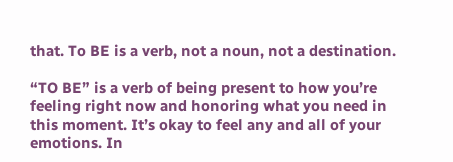that. To BE is a verb, not a noun, not a destination.

“TO BE” is a verb of being present to how you’re feeling right now and honoring what you need in this moment. It’s okay to feel any and all of your emotions. In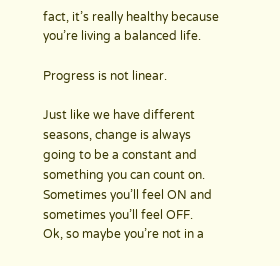fact, it’s really healthy because you’re living a balanced life.

Progress is not linear.

Just like we have different seasons, change is always going to be a constant and something you can count on. Sometimes you’ll feel ON and sometimes you’ll feel OFF.
Ok, so maybe you’re not in a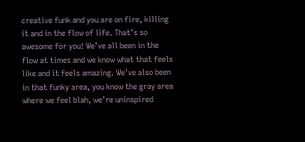creative funk and you are on fire, killing it and in the flow of life. That’s so awesome for you! We’ve all been in the flow at times and we know what that feels like and it feels amazing. We’ve also been in that funky area, you know the gray area where we feel blah, we’re uninspired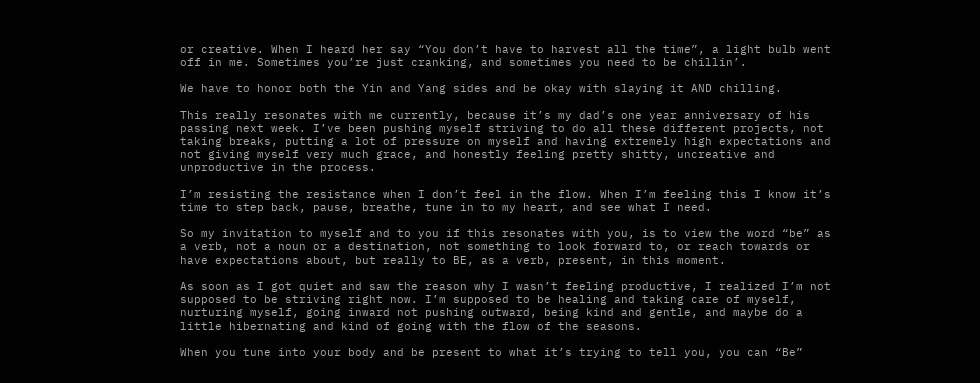or creative. When I heard her say “You don’t have to harvest all the time”, a light bulb went off in me. Sometimes you’re just cranking, and sometimes you need to be chillin’.

We have to honor both the Yin and Yang sides and be okay with slaying it AND chilling.

This really resonates with me currently, because it’s my dad’s one year anniversary of his passing next week. I’ve been pushing myself striving to do all these different projects, not taking breaks, putting a lot of pressure on myself and having extremely high expectations and not giving myself very much grace, and honestly feeling pretty shitty, uncreative and unproductive in the process.

I’m resisting the resistance when I don’t feel in the flow. When I’m feeling this I know it’s time to step back, pause, breathe, tune in to my heart, and see what I need.

So my invitation to myself and to you if this resonates with you, is to view the word “be” as a verb, not a noun or a destination, not something to look forward to, or reach towards or have expectations about, but really to BE, as a verb, present, in this moment.

As soon as I got quiet and saw the reason why I wasn’t feeling productive, I realized I’m not supposed to be striving right now. I’m supposed to be healing and taking care of myself, nurturing myself, going inward not pushing outward, being kind and gentle, and maybe do a little hibernating and kind of going with the flow of the seasons.

When you tune into your body and be present to what it’s trying to tell you, you can “Be”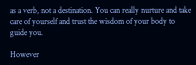as a verb, not a destination. You can really nurture and take care of yourself and trust the wisdom of your body to guide you.

However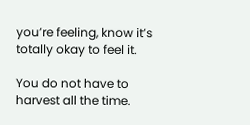you’re feeling, know it’s totally okay to feel it.

You do not have to harvest all the time.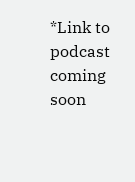*Link to podcast coming soon